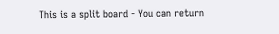This is a split board - You can return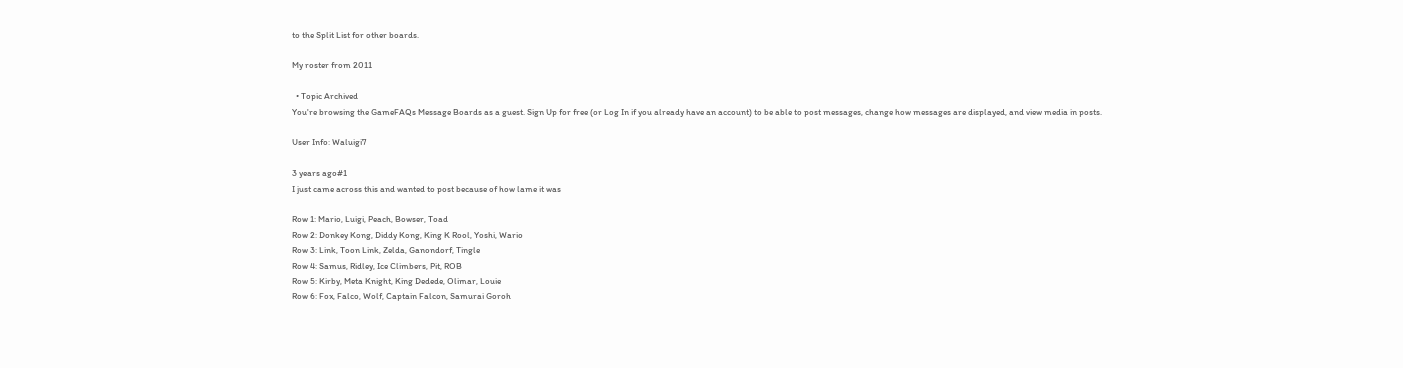to the Split List for other boards.

My roster from 2011

  • Topic Archived
You're browsing the GameFAQs Message Boards as a guest. Sign Up for free (or Log In if you already have an account) to be able to post messages, change how messages are displayed, and view media in posts.

User Info: Waluigi7

3 years ago#1
I just came across this and wanted to post because of how lame it was

Row 1: Mario, Luigi, Peach, Bowser, Toad
Row 2: Donkey Kong, Diddy Kong, King K Rool, Yoshi, Wario
Row 3: Link, Toon Link, Zelda, Ganondorf, Tingle
Row 4: Samus, Ridley, Ice Climbers, Pit, ROB
Row 5: Kirby, Meta Knight, King Dedede, Olimar, Louie
Row 6: Fox, Falco, Wolf, Captain Falcon, Samurai Goroh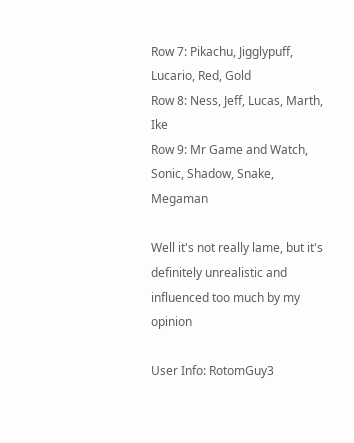Row 7: Pikachu, Jigglypuff, Lucario, Red, Gold
Row 8: Ness, Jeff, Lucas, Marth, Ike
Row 9: Mr Game and Watch, Sonic, Shadow, Snake, Megaman

Well it's not really lame, but it's definitely unrealistic and influenced too much by my opinion

User Info: RotomGuy3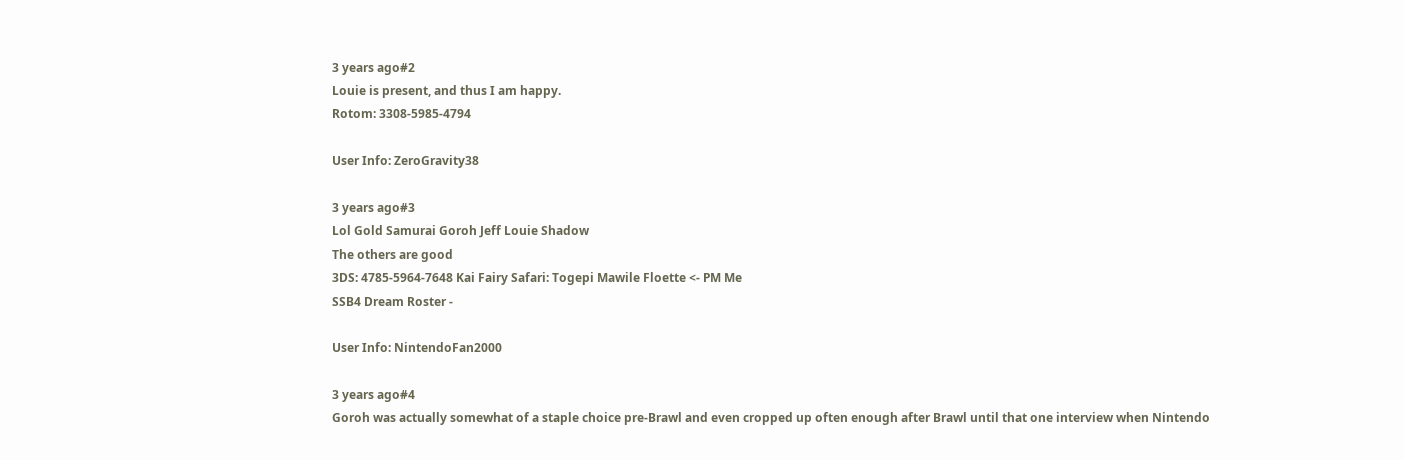3 years ago#2
Louie is present, and thus I am happy.
Rotom: 3308-5985-4794

User Info: ZeroGravity38

3 years ago#3
Lol Gold Samurai Goroh Jeff Louie Shadow
The others are good
3DS: 4785-5964-7648 Kai Fairy Safari: Togepi Mawile Floette <- PM Me
SSB4 Dream Roster -

User Info: NintendoFan2000

3 years ago#4
Goroh was actually somewhat of a staple choice pre-Brawl and even cropped up often enough after Brawl until that one interview when Nintendo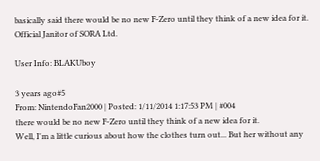basically said there would be no new F-Zero until they think of a new idea for it.
Official Janitor of SORA Ltd.

User Info: BLAKUboy

3 years ago#5
From: NintendoFan2000 | Posted: 1/11/2014 1:17:53 PM | #004
there would be no new F-Zero until they think of a new idea for it.
Well, I'm a little curious about how the clothes turn out... But her without any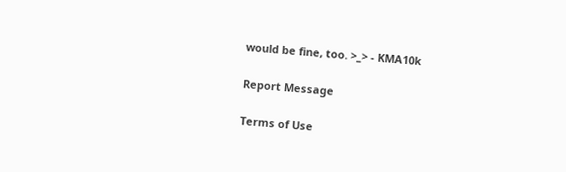would be fine, too. >_> - KMA10k

Report Message

Terms of Use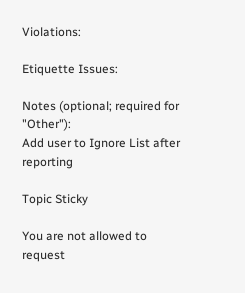Violations:

Etiquette Issues:

Notes (optional; required for "Other"):
Add user to Ignore List after reporting

Topic Sticky

You are not allowed to request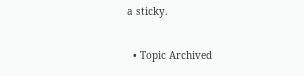a sticky.

  • Topic Archived